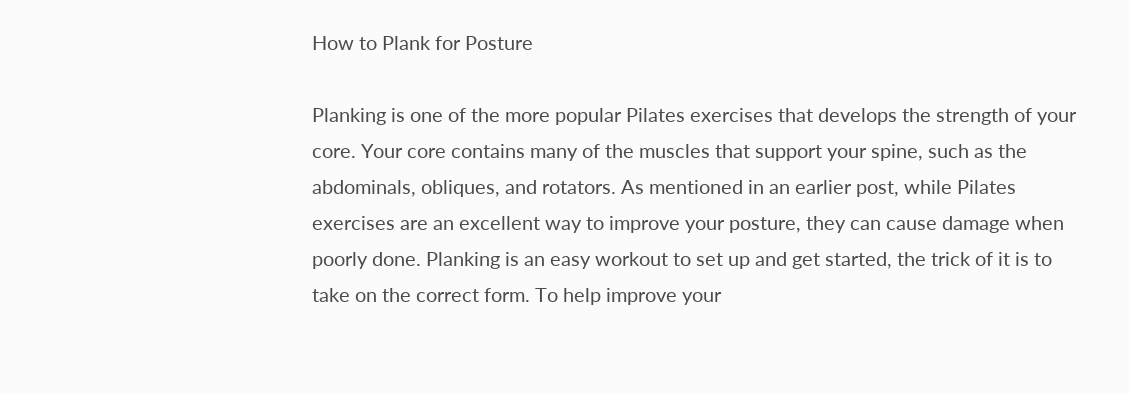How to Plank for Posture

Planking is one of the more popular Pilates exercises that develops the strength of your core. Your core contains many of the muscles that support your spine, such as the abdominals, obliques, and rotators. As mentioned in an earlier post, while Pilates exercises are an excellent way to improve your posture, they can cause damage when poorly done. Planking is an easy workout to set up and get started, the trick of it is to take on the correct form. To help improve your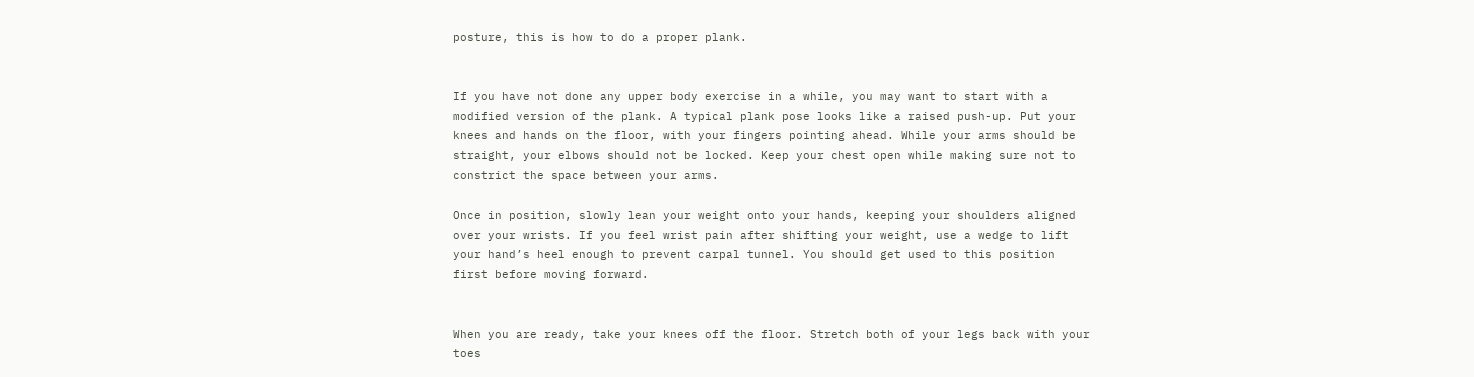posture, this is how to do a proper plank.


If you have not done any upper body exercise in a while, you may want to start with a modified version of the plank. A typical plank pose looks like a raised push-up. Put your knees and hands on the floor, with your fingers pointing ahead. While your arms should be straight, your elbows should not be locked. Keep your chest open while making sure not to constrict the space between your arms.

Once in position, slowly lean your weight onto your hands, keeping your shoulders aligned over your wrists. If you feel wrist pain after shifting your weight, use a wedge to lift your hand’s heel enough to prevent carpal tunnel. You should get used to this position first before moving forward.


When you are ready, take your knees off the floor. Stretch both of your legs back with your toes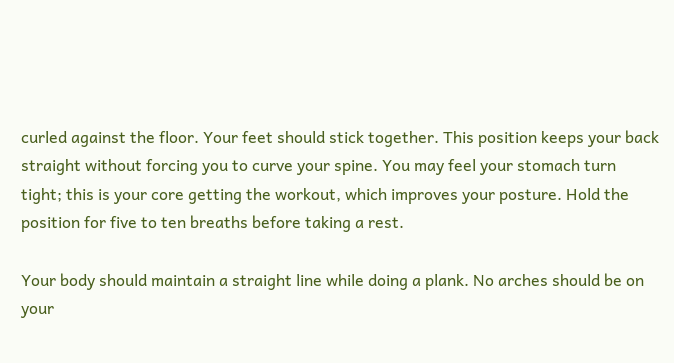curled against the floor. Your feet should stick together. This position keeps your back straight without forcing you to curve your spine. You may feel your stomach turn tight; this is your core getting the workout, which improves your posture. Hold the position for five to ten breaths before taking a rest.

Your body should maintain a straight line while doing a plank. No arches should be on your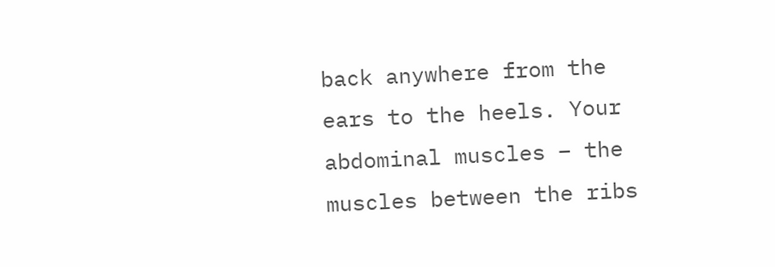back anywhere from the ears to the heels. Your abdominal muscles – the muscles between the ribs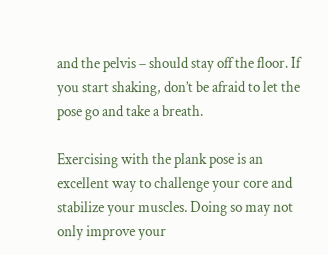and the pelvis – should stay off the floor. If you start shaking, don’t be afraid to let the pose go and take a breath.

Exercising with the plank pose is an excellent way to challenge your core and stabilize your muscles. Doing so may not only improve your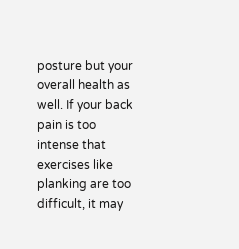posture but your overall health as well. If your back pain is too intense that exercises like planking are too difficult, it may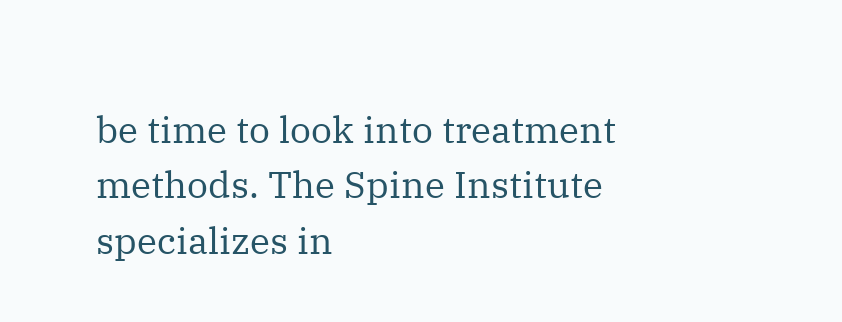be time to look into treatment methods. The Spine Institute specializes in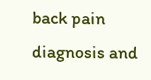back pain diagnosis and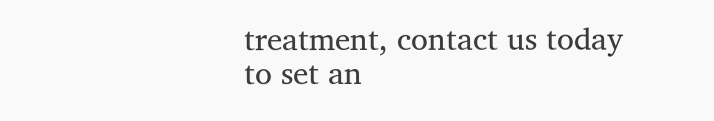treatment, contact us today to set an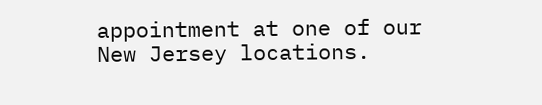appointment at one of our New Jersey locations.